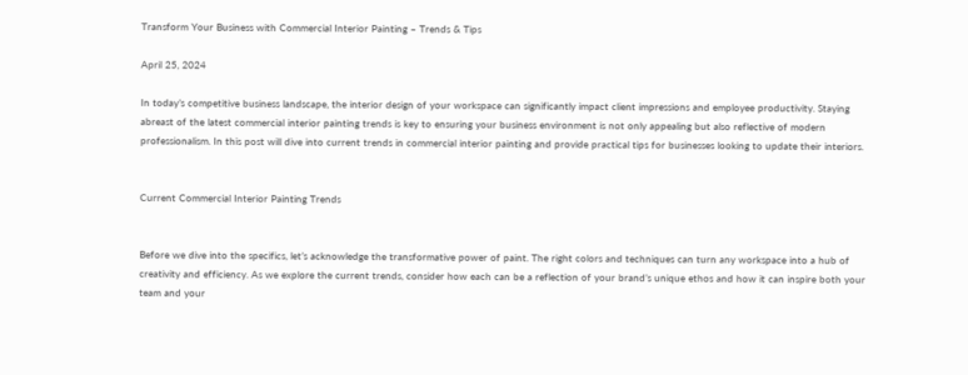Transform Your Business with Commercial Interior Painting – Trends & Tips

April 25, 2024

In today’s competitive business landscape, the interior design of your workspace can significantly impact client impressions and employee productivity. Staying abreast of the latest commercial interior painting trends is key to ensuring your business environment is not only appealing but also reflective of modern professionalism. In this post will dive into current trends in commercial interior painting and provide practical tips for businesses looking to update their interiors.


Current Commercial Interior Painting Trends


Before we dive into the specifics, let’s acknowledge the transformative power of paint. The right colors and techniques can turn any workspace into a hub of creativity and efficiency. As we explore the current trends, consider how each can be a reflection of your brand’s unique ethos and how it can inspire both your team and your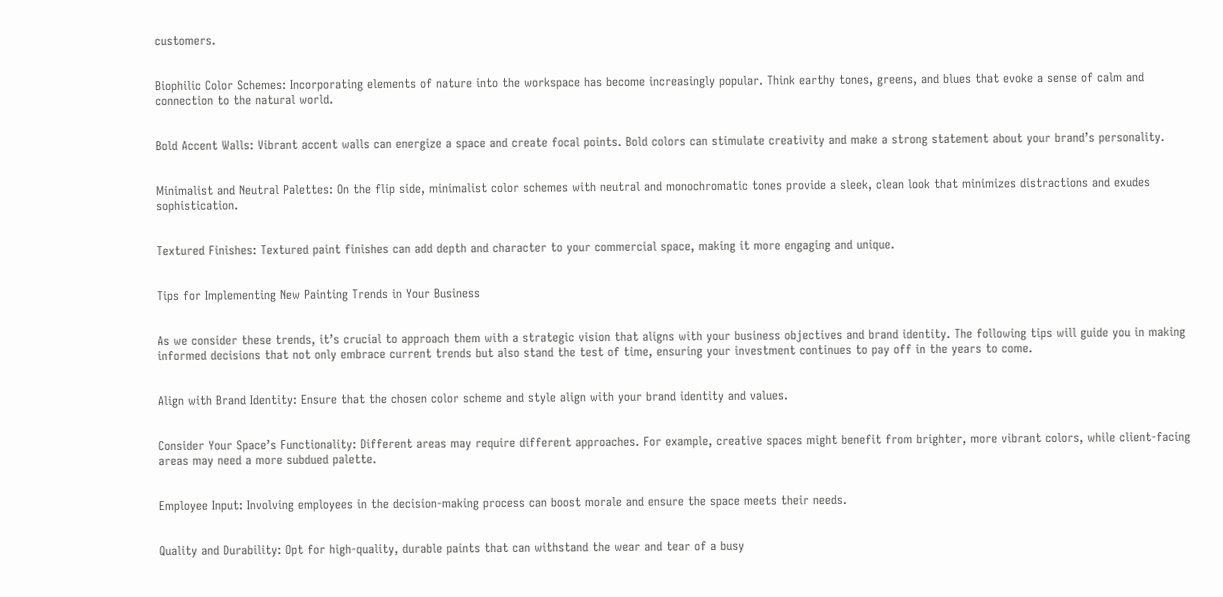customers.


Biophilic Color Schemes: Incorporating elements of nature into the workspace has become increasingly popular. Think earthy tones, greens, and blues that evoke a sense of calm and connection to the natural world.


Bold Accent Walls: Vibrant accent walls can energize a space and create focal points. Bold colors can stimulate creativity and make a strong statement about your brand’s personality.


Minimalist and Neutral Palettes: On the flip side, minimalist color schemes with neutral and monochromatic tones provide a sleek, clean look that minimizes distractions and exudes sophistication.


Textured Finishes: Textured paint finishes can add depth and character to your commercial space, making it more engaging and unique.


Tips for Implementing New Painting Trends in Your Business


As we consider these trends, it’s crucial to approach them with a strategic vision that aligns with your business objectives and brand identity. The following tips will guide you in making informed decisions that not only embrace current trends but also stand the test of time, ensuring your investment continues to pay off in the years to come.


Align with Brand Identity: Ensure that the chosen color scheme and style align with your brand identity and values.


Consider Your Space’s Functionality: Different areas may require different approaches. For example, creative spaces might benefit from brighter, more vibrant colors, while client-facing areas may need a more subdued palette.


Employee Input: Involving employees in the decision-making process can boost morale and ensure the space meets their needs.


Quality and Durability: Opt for high-quality, durable paints that can withstand the wear and tear of a busy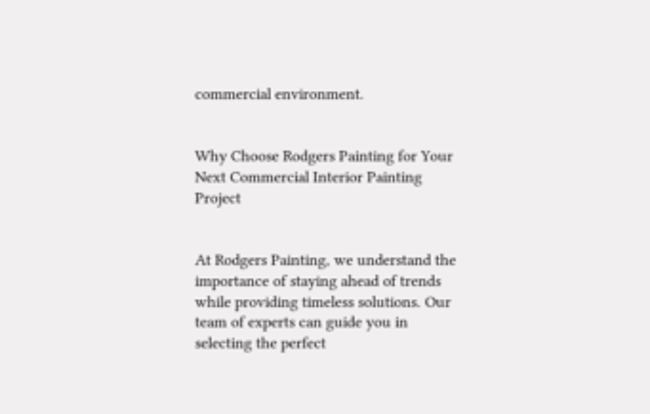commercial environment.


Why Choose Rodgers Painting for Your Next Commercial Interior Painting Project


At Rodgers Painting, we understand the importance of staying ahead of trends while providing timeless solutions. Our team of experts can guide you in selecting the perfect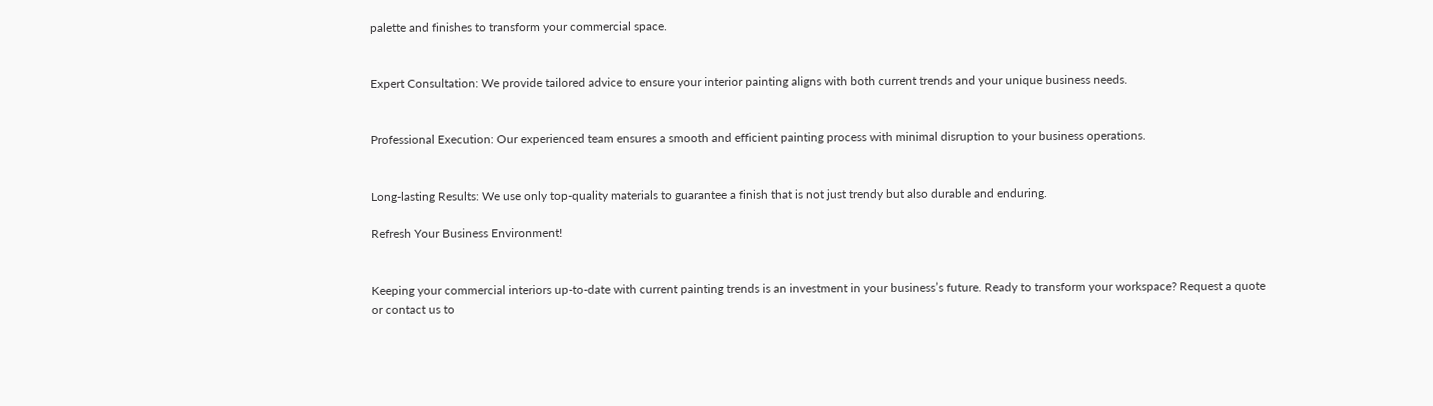palette and finishes to transform your commercial space.


Expert Consultation: We provide tailored advice to ensure your interior painting aligns with both current trends and your unique business needs.


Professional Execution: Our experienced team ensures a smooth and efficient painting process with minimal disruption to your business operations.


Long-lasting Results: We use only top-quality materials to guarantee a finish that is not just trendy but also durable and enduring.

Refresh Your Business Environment!


Keeping your commercial interiors up-to-date with current painting trends is an investment in your business’s future. Ready to transform your workspace? Request a quote or contact us to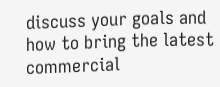discuss your goals and how to bring the latest commercial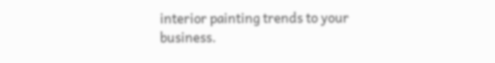interior painting trends to your business.